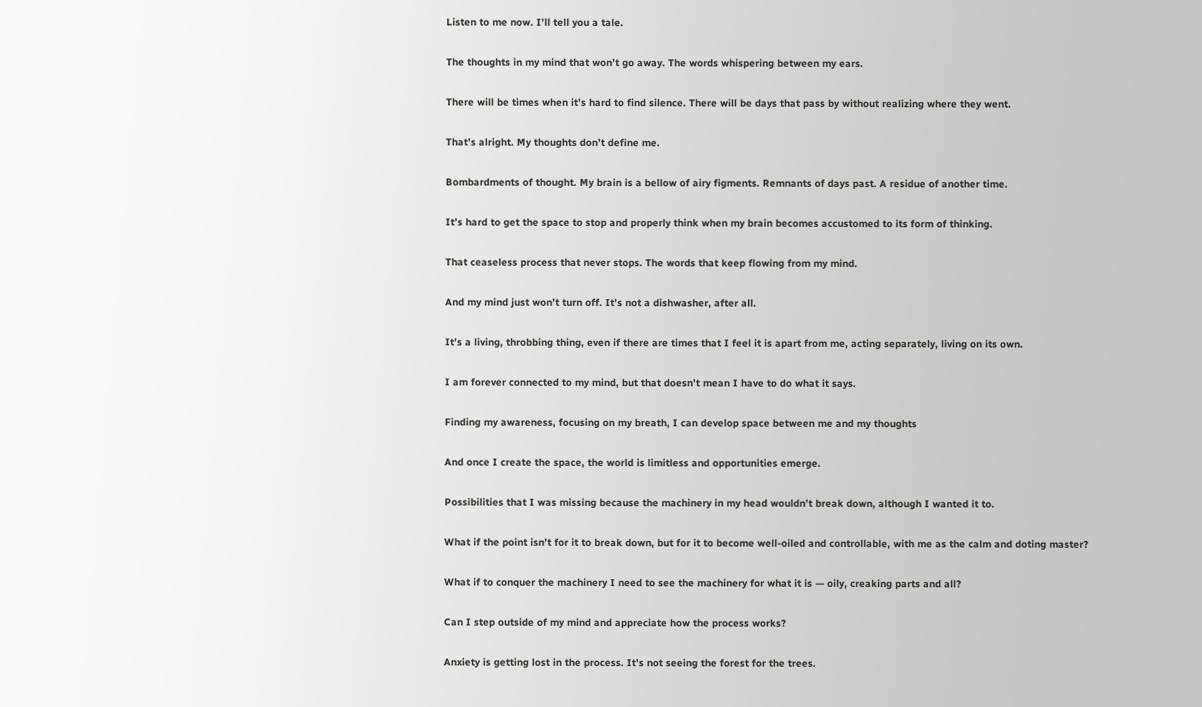Listen to me now. I’ll tell you a tale.

The thoughts in my mind that won’t go away. The words whispering between my ears.

There will be times when it’s hard to find silence. There will be days that pass by without realizing where they went.

That’s alright. My thoughts don’t define me.

Bombardments of thought. My brain is a bellow of airy figments. Remnants of days past. A residue of another time.

It’s hard to get the space to stop and properly think when my brain becomes accustomed to its form of thinking.

That ceaseless process that never stops. The words that keep flowing from my mind.

And my mind just won’t turn off. It’s not a dishwasher, after all.

It’s a living, throbbing thing, even if there are times that I feel it is apart from me, acting separately, living on its own.

I am forever connected to my mind, but that doesn’t mean I have to do what it says.

Finding my awareness, focusing on my breath, I can develop space between me and my thoughts

And once I create the space, the world is limitless and opportunities emerge.

Possibilities that I was missing because the machinery in my head wouldn’t break down, although I wanted it to.

What if the point isn’t for it to break down, but for it to become well-oiled and controllable, with me as the calm and doting master?

What if to conquer the machinery I need to see the machinery for what it is — oily, creaking parts and all?

Can I step outside of my mind and appreciate how the process works?

Anxiety is getting lost in the process. It’s not seeing the forest for the trees.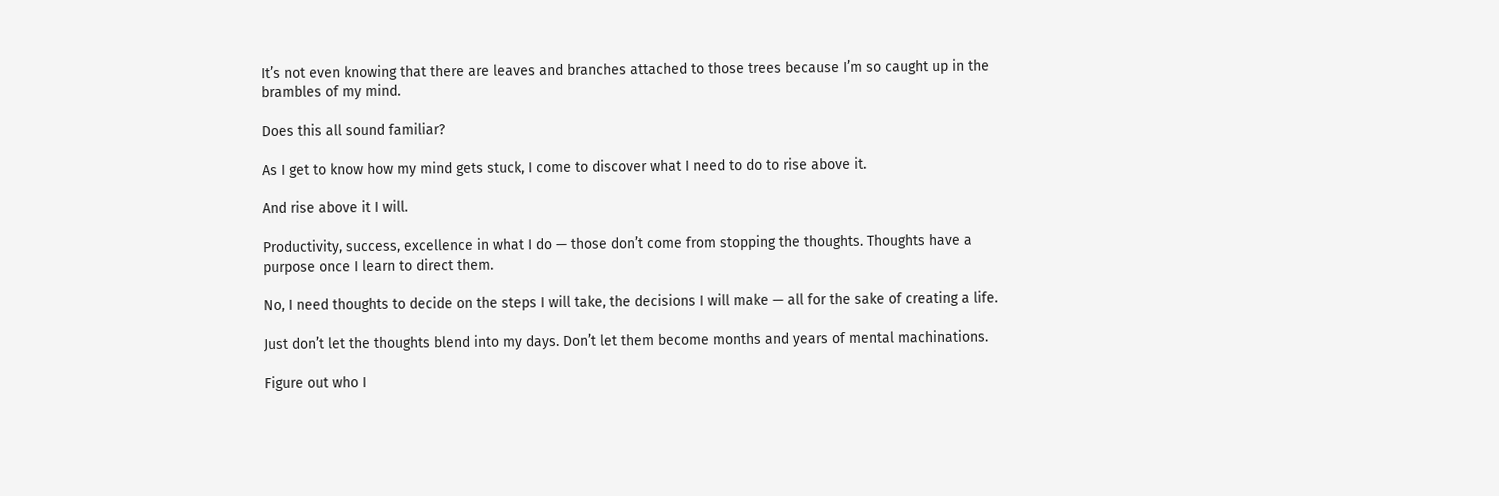It’s not even knowing that there are leaves and branches attached to those trees because I’m so caught up in the brambles of my mind.

Does this all sound familiar?

As I get to know how my mind gets stuck, I come to discover what I need to do to rise above it.

And rise above it I will.

Productivity, success, excellence in what I do — those don’t come from stopping the thoughts. Thoughts have a purpose once I learn to direct them.

No, I need thoughts to decide on the steps I will take, the decisions I will make — all for the sake of creating a life.

Just don’t let the thoughts blend into my days. Don’t let them become months and years of mental machinations.

Figure out who I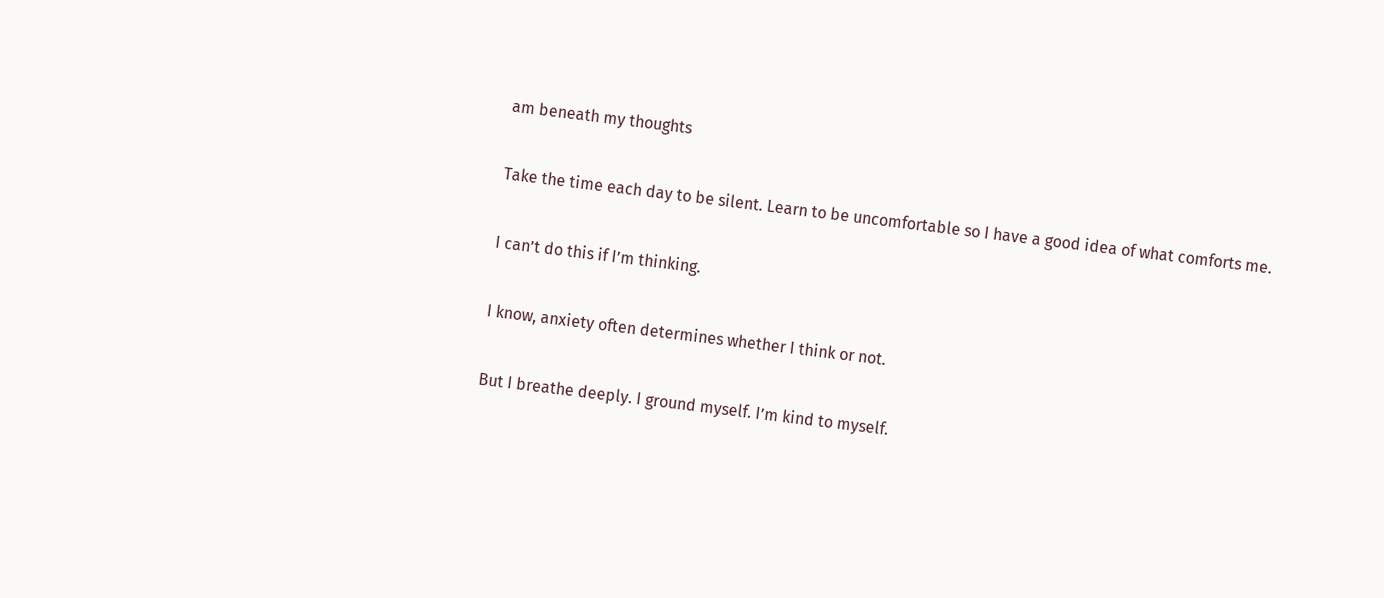am beneath my thoughts

Take the time each day to be silent. Learn to be uncomfortable so I have a good idea of what comforts me.

I can’t do this if I’m thinking.

I know, anxiety often determines whether I think or not.

But I breathe deeply. I ground myself. I’m kind to myself.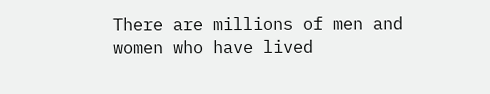There are millions of men and women who have lived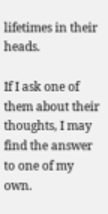lifetimes in their heads.

If I ask one of them about their thoughts, I may find the answer to one of my own.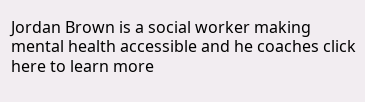Jordan Brown is a social worker making mental health accessible and he coaches click here to learn more